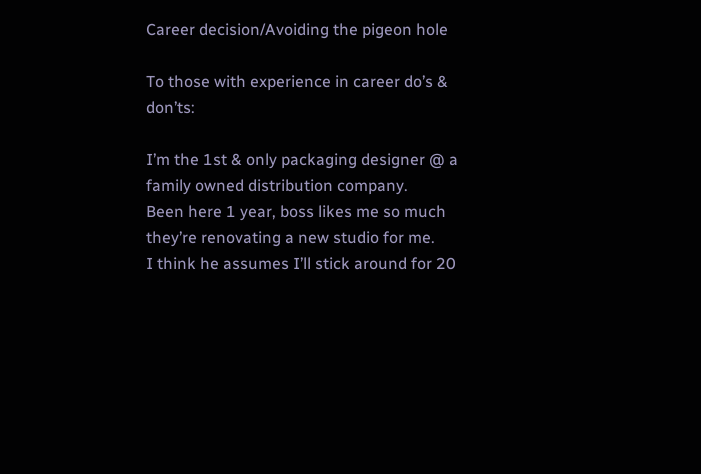Career decision/Avoiding the pigeon hole

To those with experience in career do’s & don’ts:

I’m the 1st & only packaging designer @ a family owned distribution company.
Been here 1 year, boss likes me so much they’re renovating a new studio for me.
I think he assumes I’ll stick around for 20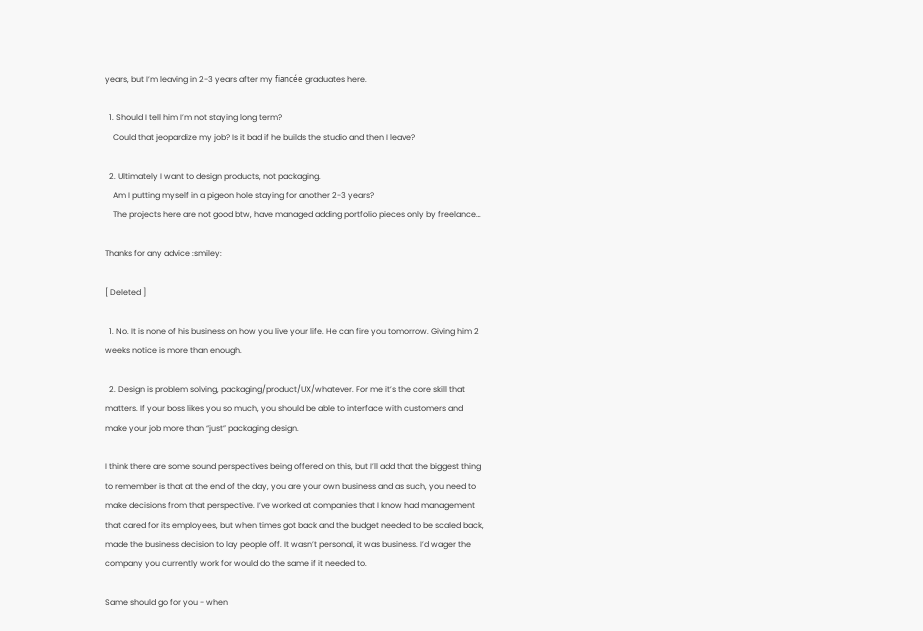years, but I’m leaving in 2-3 years after my fiancée graduates here.

  1. Should I tell him I’m not staying long term?
    Could that jeopardize my job? Is it bad if he builds the studio and then I leave?

  2. Ultimately I want to design products, not packaging.
    Am I putting myself in a pigeon hole staying for another 2-3 years?
    The projects here are not good btw, have managed adding portfolio pieces only by freelance…

Thanks for any advice :smiley:

[ Deleted ]

  1. No. It is none of his business on how you live your life. He can fire you tomorrow. Giving him 2 weeks notice is more than enough.

  2. Design is problem solving, packaging/product/UX/whatever. For me it’s the core skill that matters. If your boss likes you so much, you should be able to interface with customers and make your job more than “just” packaging design.

I think there are some sound perspectives being offered on this, but I’ll add that the biggest thing to remember is that at the end of the day, you are your own business and as such, you need to make decisions from that perspective. I’ve worked at companies that I know had management that cared for its employees, but when times got back and the budget needed to be scaled back, made the business decision to lay people off. It wasn’t personal, it was business. I’d wager the company you currently work for would do the same if it needed to.

Same should go for you - when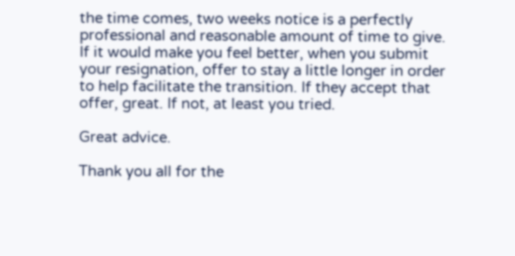the time comes, two weeks notice is a perfectly professional and reasonable amount of time to give. If it would make you feel better, when you submit your resignation, offer to stay a little longer in order to help facilitate the transition. If they accept that offer, great. If not, at least you tried.

Great advice.

Thank you all for the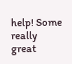help! Some really great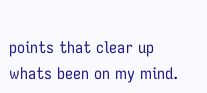points that clear up whats been on my mind.